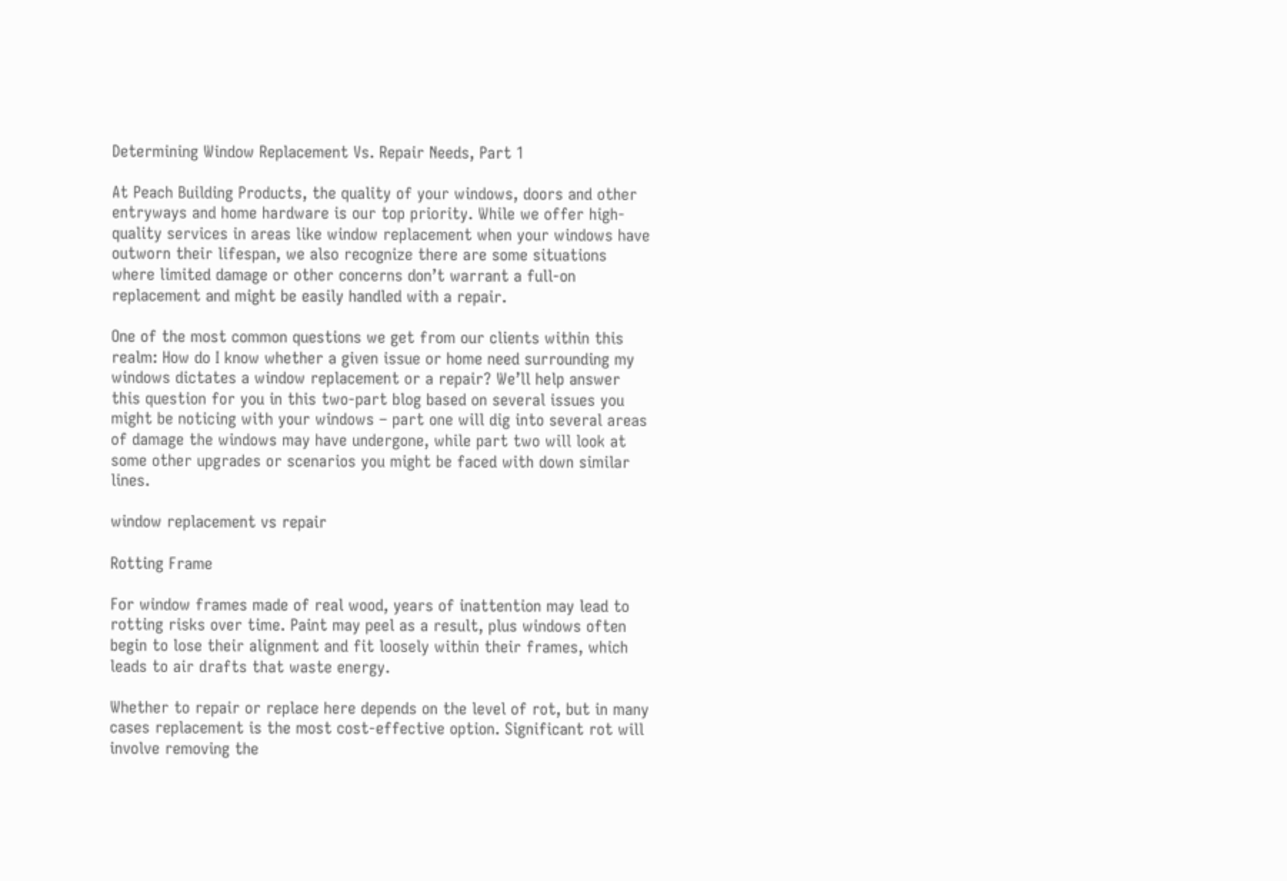Determining Window Replacement Vs. Repair Needs, Part 1

At Peach Building Products, the quality of your windows, doors and other entryways and home hardware is our top priority. While we offer high-quality services in areas like window replacement when your windows have outworn their lifespan, we also recognize there are some situations where limited damage or other concerns don’t warrant a full-on replacement and might be easily handled with a repair.

One of the most common questions we get from our clients within this realm: How do I know whether a given issue or home need surrounding my windows dictates a window replacement or a repair? We’ll help answer this question for you in this two-part blog based on several issues you might be noticing with your windows – part one will dig into several areas of damage the windows may have undergone, while part two will look at some other upgrades or scenarios you might be faced with down similar lines.

window replacement vs repair

Rotting Frame

For window frames made of real wood, years of inattention may lead to rotting risks over time. Paint may peel as a result, plus windows often begin to lose their alignment and fit loosely within their frames, which leads to air drafts that waste energy.

Whether to repair or replace here depends on the level of rot, but in many cases replacement is the most cost-effective option. Significant rot will involve removing the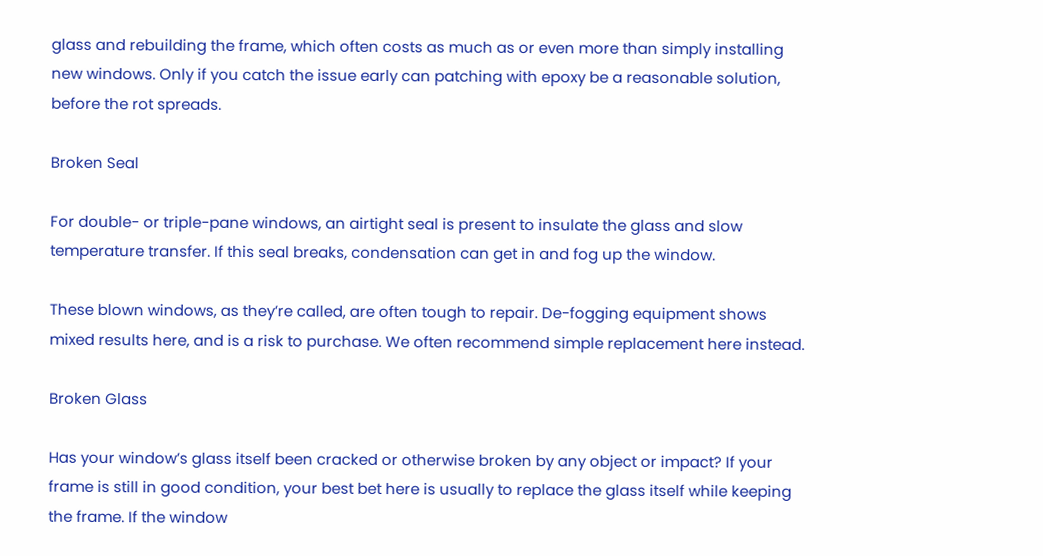glass and rebuilding the frame, which often costs as much as or even more than simply installing new windows. Only if you catch the issue early can patching with epoxy be a reasonable solution, before the rot spreads.

Broken Seal

For double- or triple-pane windows, an airtight seal is present to insulate the glass and slow temperature transfer. If this seal breaks, condensation can get in and fog up the window.

These blown windows, as they’re called, are often tough to repair. De-fogging equipment shows mixed results here, and is a risk to purchase. We often recommend simple replacement here instead.

Broken Glass

Has your window’s glass itself been cracked or otherwise broken by any object or impact? If your frame is still in good condition, your best bet here is usually to replace the glass itself while keeping the frame. If the window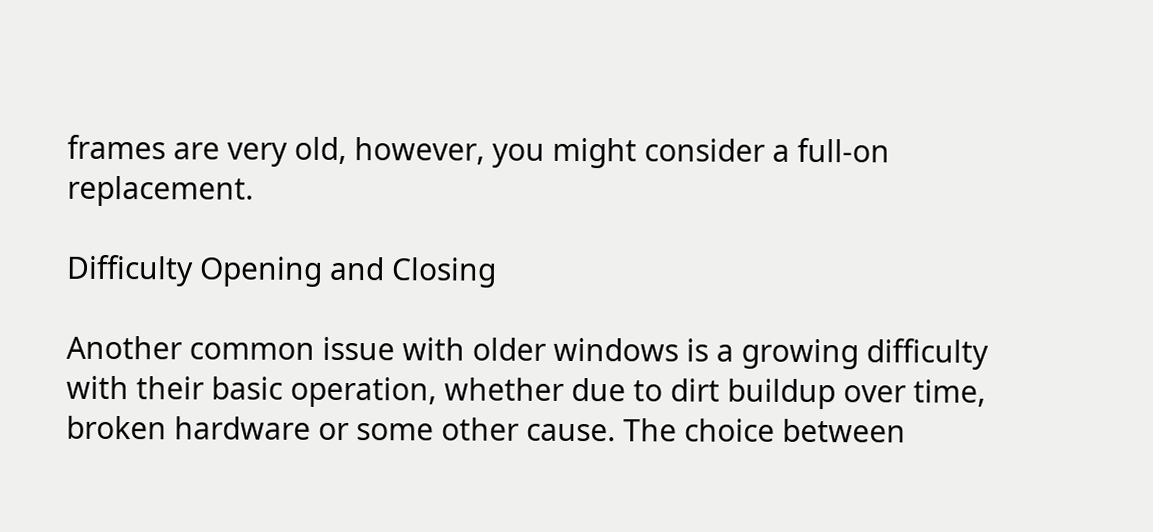frames are very old, however, you might consider a full-on replacement.

Difficulty Opening and Closing

Another common issue with older windows is a growing difficulty with their basic operation, whether due to dirt buildup over time, broken hardware or some other cause. The choice between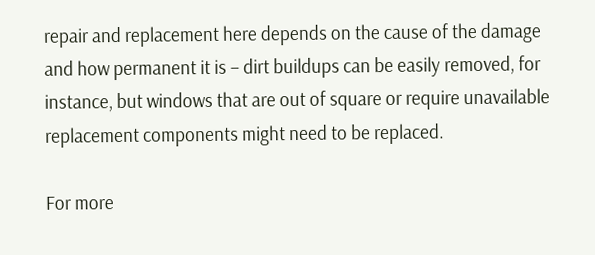repair and replacement here depends on the cause of the damage and how permanent it is – dirt buildups can be easily removed, for instance, but windows that are out of square or require unavailable replacement components might need to be replaced.

For more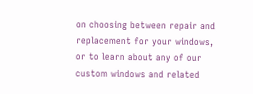on choosing between repair and replacement for your windows, or to learn about any of our custom windows and related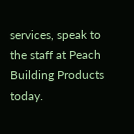services, speak to the staff at Peach Building Products today.